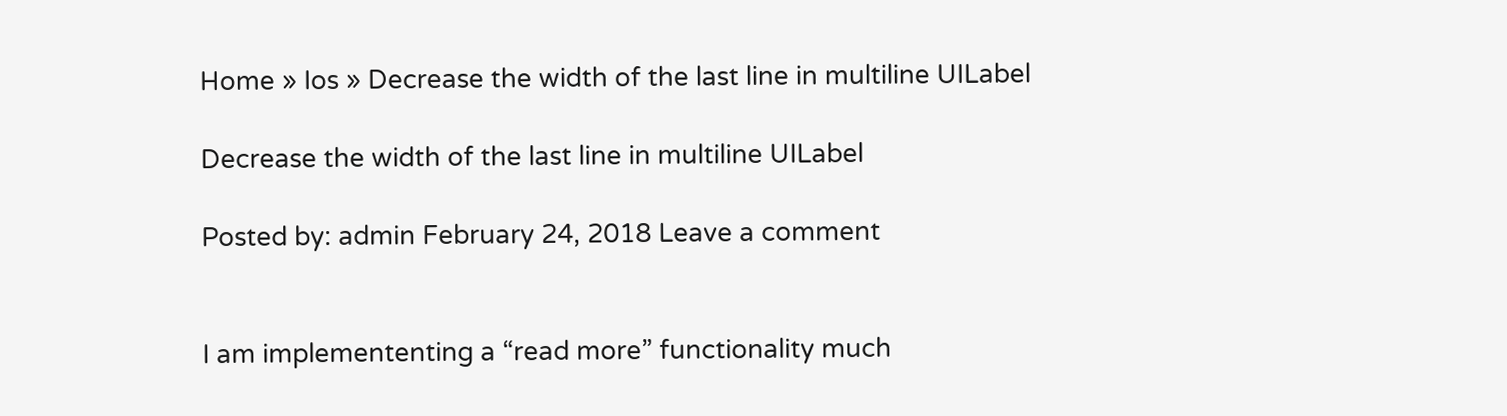Home » Ios » Decrease the width of the last line in multiline UILabel

Decrease the width of the last line in multiline UILabel

Posted by: admin February 24, 2018 Leave a comment


I am implemententing a “read more” functionality much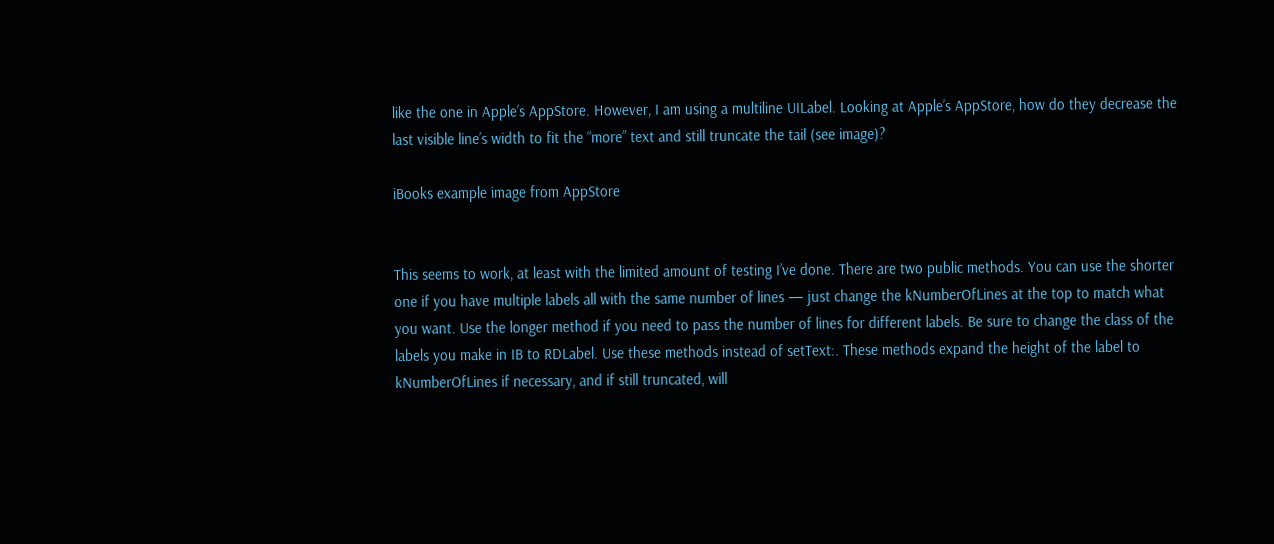like the one in Apple’s AppStore. However, I am using a multiline UILabel. Looking at Apple’s AppStore, how do they decrease the last visible line’s width to fit the “more” text and still truncate the tail (see image)?

iBooks example image from AppStore


This seems to work, at least with the limited amount of testing I’ve done. There are two public methods. You can use the shorter one if you have multiple labels all with the same number of lines — just change the kNumberOfLines at the top to match what you want. Use the longer method if you need to pass the number of lines for different labels. Be sure to change the class of the labels you make in IB to RDLabel. Use these methods instead of setText:. These methods expand the height of the label to kNumberOfLines if necessary, and if still truncated, will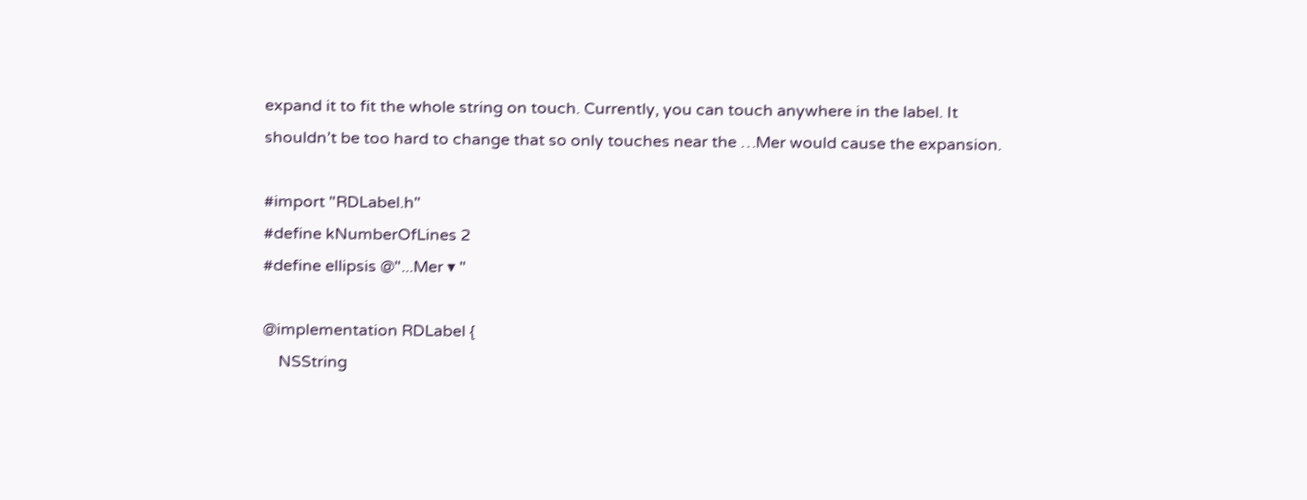expand it to fit the whole string on touch. Currently, you can touch anywhere in the label. It shouldn’t be too hard to change that so only touches near the …Mer would cause the expansion.

#import "RDLabel.h"
#define kNumberOfLines 2
#define ellipsis @"...Mer ▾ "

@implementation RDLabel {
    NSString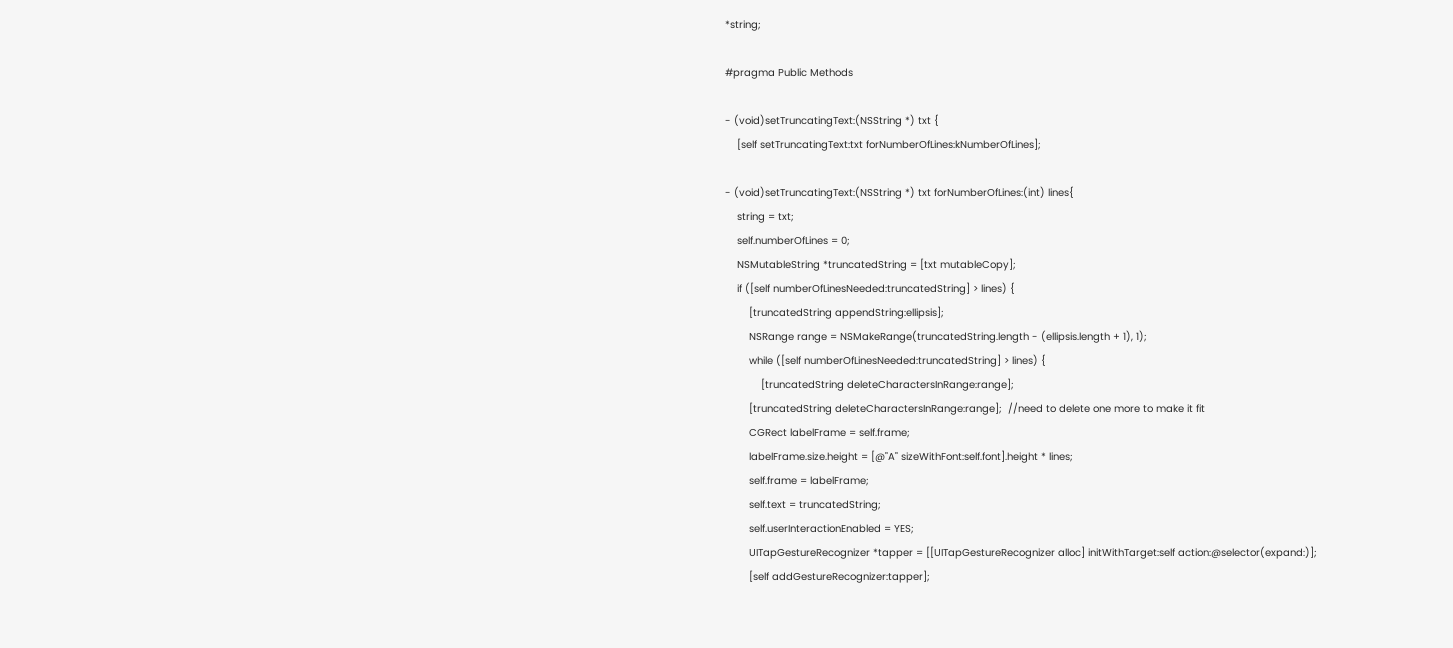*string;

#pragma Public Methods

- (void)setTruncatingText:(NSString *) txt {
    [self setTruncatingText:txt forNumberOfLines:kNumberOfLines];

- (void)setTruncatingText:(NSString *) txt forNumberOfLines:(int) lines{
    string = txt;
    self.numberOfLines = 0;
    NSMutableString *truncatedString = [txt mutableCopy];
    if ([self numberOfLinesNeeded:truncatedString] > lines) {
        [truncatedString appendString:ellipsis];
        NSRange range = NSMakeRange(truncatedString.length - (ellipsis.length + 1), 1);
        while ([self numberOfLinesNeeded:truncatedString] > lines) {
            [truncatedString deleteCharactersInRange:range];
        [truncatedString deleteCharactersInRange:range];  //need to delete one more to make it fit
        CGRect labelFrame = self.frame;
        labelFrame.size.height = [@"A" sizeWithFont:self.font].height * lines;
        self.frame = labelFrame;
        self.text = truncatedString;
        self.userInteractionEnabled = YES;
        UITapGestureRecognizer *tapper = [[UITapGestureRecognizer alloc] initWithTarget:self action:@selector(expand:)];
        [self addGestureRecognizer:tapper];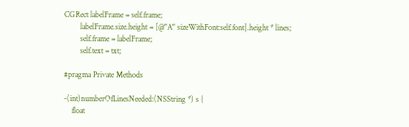CGRect labelFrame = self.frame;
        labelFrame.size.height = [@"A" sizeWithFont:self.font].height * lines;
        self.frame = labelFrame;
        self.text = txt;

#pragma Private Methods

-(int)numberOfLinesNeeded:(NSString *) s {
    float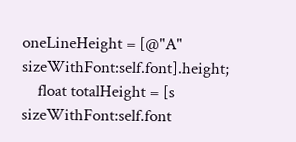oneLineHeight = [@"A" sizeWithFont:self.font].height;
    float totalHeight = [s sizeWithFont:self.font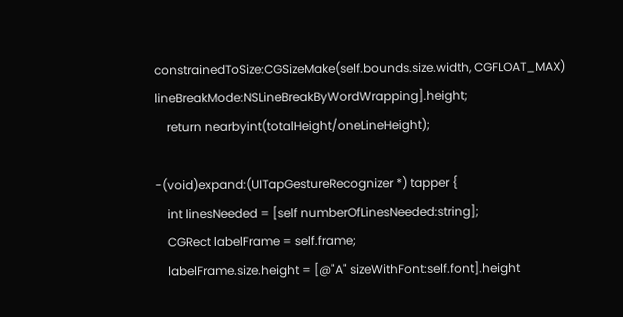constrainedToSize:CGSizeMake(self.bounds.size.width, CGFLOAT_MAX) lineBreakMode:NSLineBreakByWordWrapping].height;
    return nearbyint(totalHeight/oneLineHeight);

-(void)expand:(UITapGestureRecognizer *) tapper {
    int linesNeeded = [self numberOfLinesNeeded:string];
    CGRect labelFrame = self.frame;
    labelFrame.size.height = [@"A" sizeWithFont:self.font].height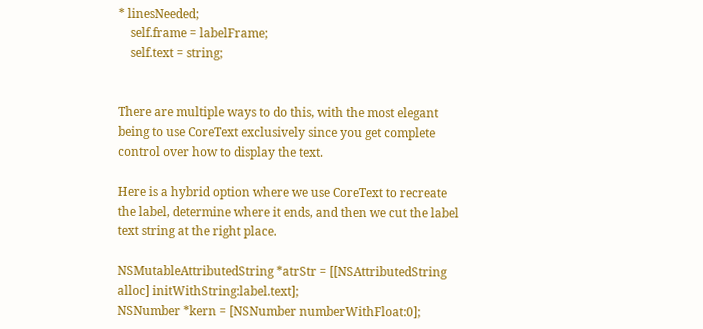* linesNeeded;
    self.frame = labelFrame;
    self.text = string;


There are multiple ways to do this, with the most elegant being to use CoreText exclusively since you get complete control over how to display the text.

Here is a hybrid option where we use CoreText to recreate the label, determine where it ends, and then we cut the label text string at the right place.

NSMutableAttributedString *atrStr = [[NSAttributedString alloc] initWithString:label.text];
NSNumber *kern = [NSNumber numberWithFloat:0];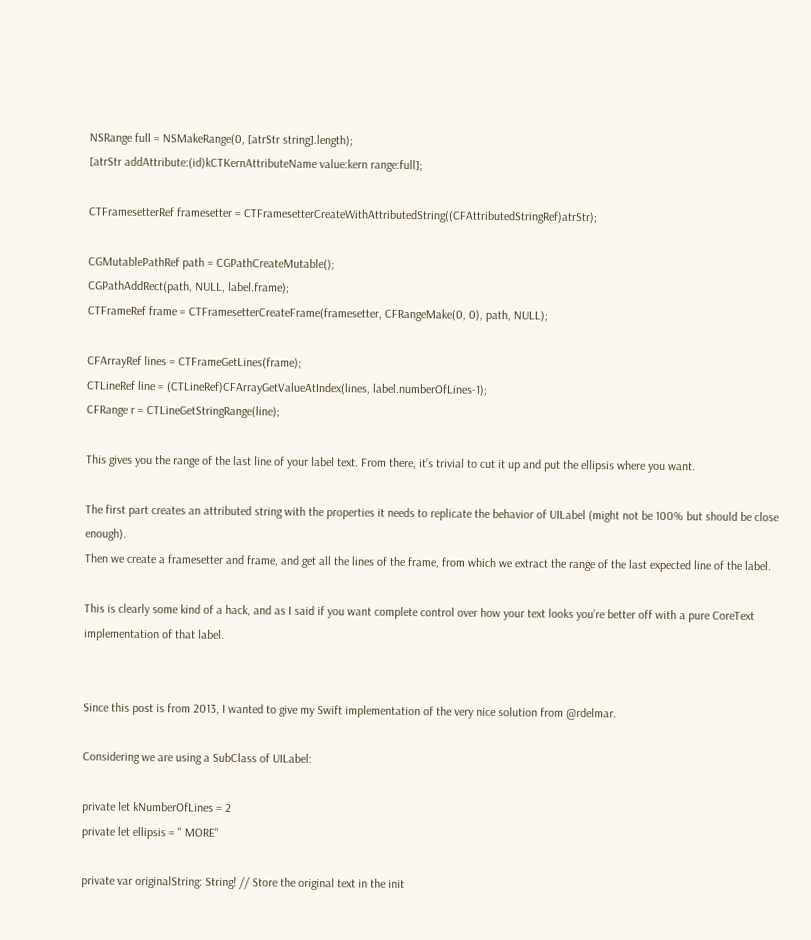NSRange full = NSMakeRange(0, [atrStr string].length);
[atrStr addAttribute:(id)kCTKernAttributeName value:kern range:full];

CTFramesetterRef framesetter = CTFramesetterCreateWithAttributedString((CFAttributedStringRef)atrStr);

CGMutablePathRef path = CGPathCreateMutable();
CGPathAddRect(path, NULL, label.frame);
CTFrameRef frame = CTFramesetterCreateFrame(framesetter, CFRangeMake(0, 0), path, NULL);

CFArrayRef lines = CTFrameGetLines(frame);
CTLineRef line = (CTLineRef)CFArrayGetValueAtIndex(lines, label.numberOfLines-1);
CFRange r = CTLineGetStringRange(line);

This gives you the range of the last line of your label text. From there, it’s trivial to cut it up and put the ellipsis where you want.

The first part creates an attributed string with the properties it needs to replicate the behavior of UILabel (might not be 100% but should be close enough).
Then we create a framesetter and frame, and get all the lines of the frame, from which we extract the range of the last expected line of the label.

This is clearly some kind of a hack, and as I said if you want complete control over how your text looks you’re better off with a pure CoreText implementation of that label.


Since this post is from 2013, I wanted to give my Swift implementation of the very nice solution from @rdelmar.

Considering we are using a SubClass of UILabel:

private let kNumberOfLines = 2
private let ellipsis = " MORE"

private var originalString: String! // Store the original text in the init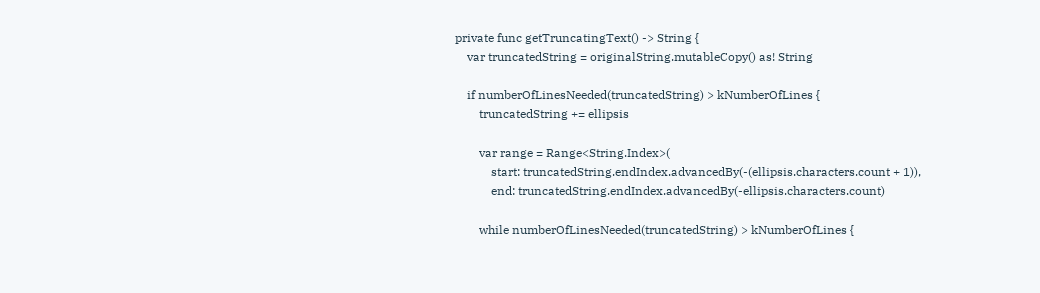private func getTruncatingText() -> String {
    var truncatedString = originalString.mutableCopy() as! String

    if numberOfLinesNeeded(truncatedString) > kNumberOfLines {
        truncatedString += ellipsis

        var range = Range<String.Index>(
            start: truncatedString.endIndex.advancedBy(-(ellipsis.characters.count + 1)),
            end: truncatedString.endIndex.advancedBy(-ellipsis.characters.count)

        while numberOfLinesNeeded(truncatedString) > kNumberOfLines {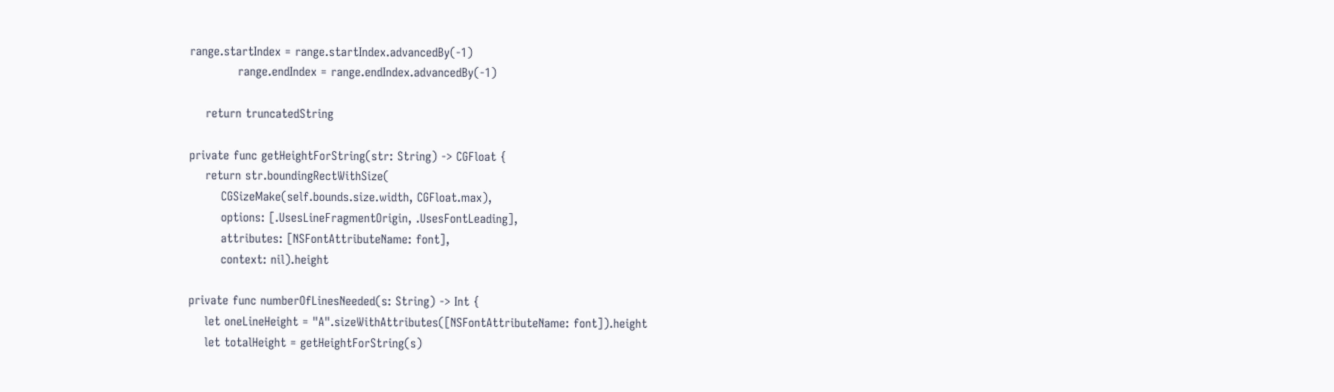range.startIndex = range.startIndex.advancedBy(-1)
            range.endIndex = range.endIndex.advancedBy(-1)

    return truncatedString

private func getHeightForString(str: String) -> CGFloat {
    return str.boundingRectWithSize(
        CGSizeMake(self.bounds.size.width, CGFloat.max),
        options: [.UsesLineFragmentOrigin, .UsesFontLeading],
        attributes: [NSFontAttributeName: font],
        context: nil).height

private func numberOfLinesNeeded(s: String) -> Int {
    let oneLineHeight = "A".sizeWithAttributes([NSFontAttributeName: font]).height
    let totalHeight = getHeightForString(s)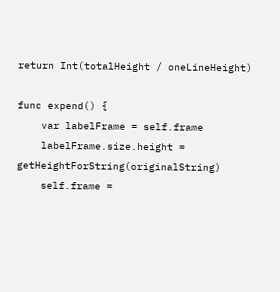return Int(totalHeight / oneLineHeight)

func expend() {
    var labelFrame = self.frame
    labelFrame.size.height = getHeightForString(originalString)
    self.frame =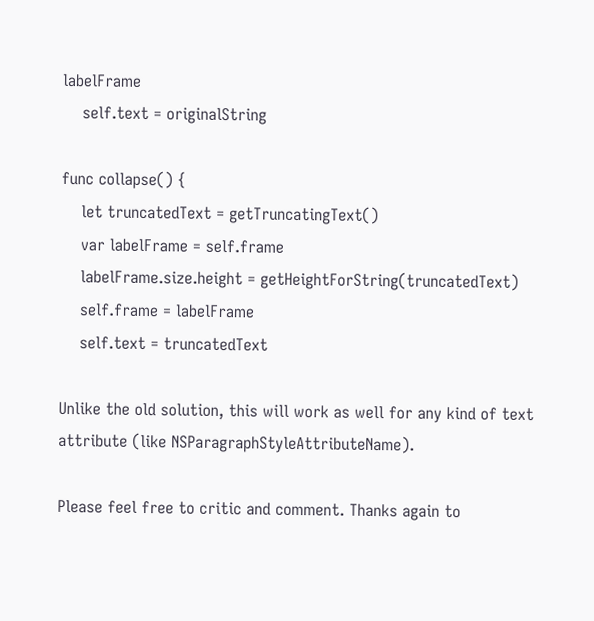labelFrame
    self.text = originalString

func collapse() {
    let truncatedText = getTruncatingText()
    var labelFrame = self.frame
    labelFrame.size.height = getHeightForString(truncatedText)
    self.frame = labelFrame
    self.text = truncatedText

Unlike the old solution, this will work as well for any kind of text attribute (like NSParagraphStyleAttributeName).

Please feel free to critic and comment. Thanks again to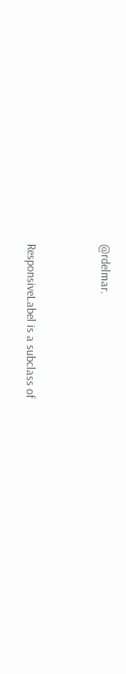@rdelmar.


ResponsiveLabel is a subclass of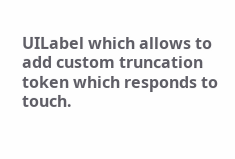UILabel which allows to add custom truncation token which responds to touch.